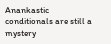Anankastic conditionals are still a mystery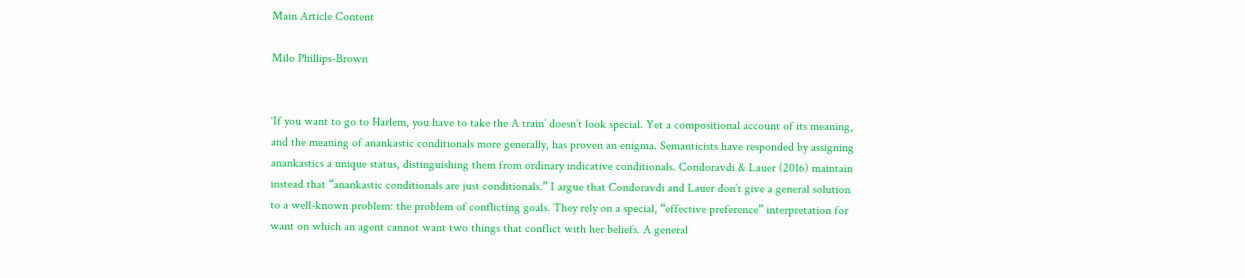Main Article Content

Milo Phillips-Brown


‘If you want to go to Harlem, you have to take the A train’ doesn’t look special. Yet a compositional account of its meaning, and the meaning of anankastic conditionals more generally, has proven an enigma. Semanticists have responded by assigning anankastics a unique status, distinguishing them from ordinary indicative conditionals. Condoravdi & Lauer (2016) maintain instead that “anankastic conditionals are just conditionals.” I argue that Condoravdi and Lauer don’t give a general solution to a well-known problem: the problem of conflicting goals. They rely on a special, “effective preference” interpretation for want on which an agent cannot want two things that conflict with her beliefs. A general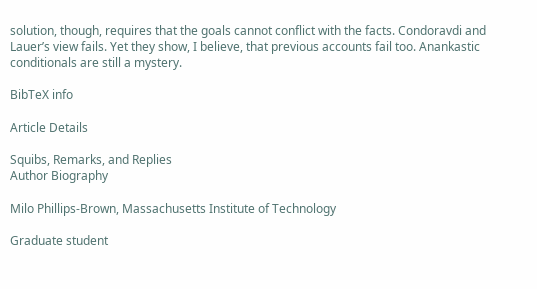solution, though, requires that the goals cannot conflict with the facts. Condoravdi and Lauer’s view fails. Yet they show, I believe, that previous accounts fail too. Anankastic conditionals are still a mystery.

BibTeX info

Article Details

Squibs, Remarks, and Replies
Author Biography

Milo Phillips-Brown, Massachusetts Institute of Technology

Graduate student